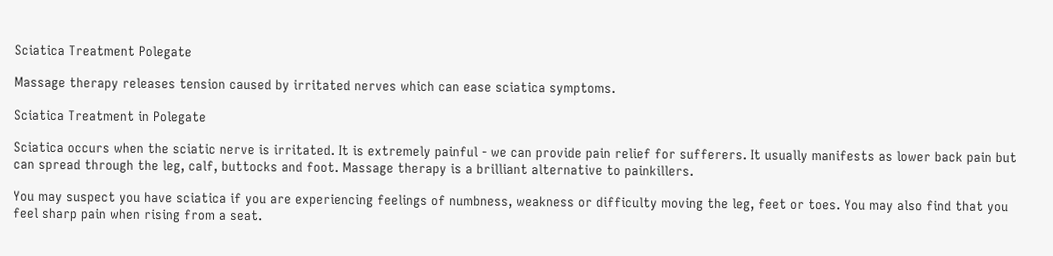Sciatica Treatment Polegate

Massage therapy releases tension caused by irritated nerves which can ease sciatica symptoms.

Sciatica Treatment in Polegate

Sciatica occurs when the sciatic nerve is irritated. It is extremely painful - we can provide pain relief for sufferers. It usually manifests as lower back pain but can spread through the leg, calf, buttocks and foot. Massage therapy is a brilliant alternative to painkillers.

You may suspect you have sciatica if you are experiencing feelings of numbness, weakness or difficulty moving the leg, feet or toes. You may also find that you feel sharp pain when rising from a seat.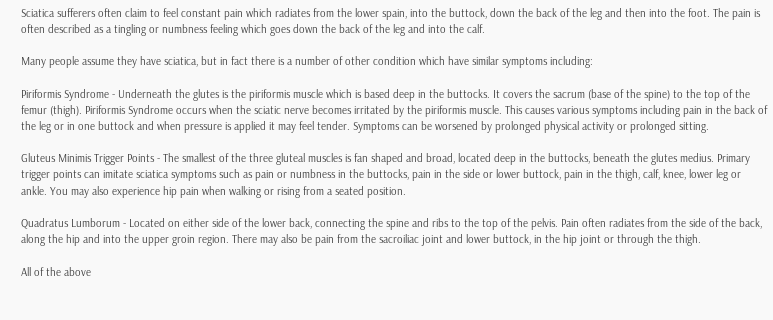Sciatica sufferers often claim to feel constant pain which radiates from the lower spain, into the buttock, down the back of the leg and then into the foot. The pain is often described as a tingling or numbness feeling which goes down the back of the leg and into the calf.

Many people assume they have sciatica, but in fact there is a number of other condition which have similar symptoms including:

Piriformis Syndrome - Underneath the glutes is the piriformis muscle which is based deep in the buttocks. It covers the sacrum (base of the spine) to the top of the femur (thigh). Piriformis Syndrome occurs when the sciatic nerve becomes irritated by the piriformis muscle. This causes various symptoms including pain in the back of the leg or in one buttock and when pressure is applied it may feel tender. Symptoms can be worsened by prolonged physical activity or prolonged sitting.

Gluteus Minimis Trigger Points - The smallest of the three gluteal muscles is fan shaped and broad, located deep in the buttocks, beneath the glutes medius. Primary trigger points can imitate sciatica symptoms such as pain or numbness in the buttocks, pain in the side or lower buttock, pain in the thigh, calf, knee, lower leg or ankle. You may also experience hip pain when walking or rising from a seated position.

Quadratus Lumborum - Located on either side of the lower back, connecting the spine and ribs to the top of the pelvis. Pain often radiates from the side of the back, along the hip and into the upper groin region. There may also be pain from the sacroiliac joint and lower buttock, in the hip joint or through the thigh.

All of the above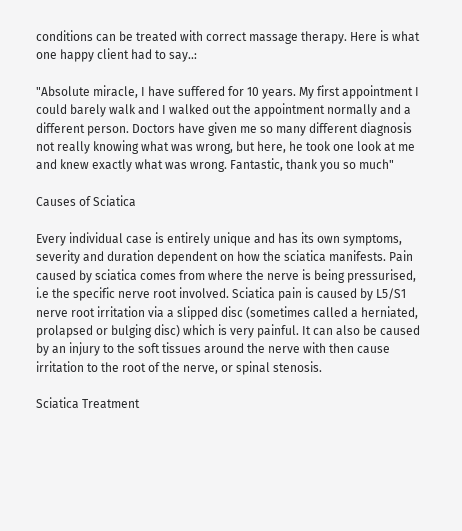conditions can be treated with correct massage therapy. Here is what one happy client had to say..:

"Absolute miracle, I have suffered for 10 years. My first appointment I could barely walk and I walked out the appointment normally and a different person. Doctors have given me so many different diagnosis not really knowing what was wrong, but here, he took one look at me and knew exactly what was wrong. Fantastic, thank you so much"

Causes of Sciatica

Every individual case is entirely unique and has its own symptoms, severity and duration dependent on how the sciatica manifests. Pain caused by sciatica comes from where the nerve is being pressurised, i.e the specific nerve root involved. Sciatica pain is caused by L5/S1 nerve root irritation via a slipped disc (sometimes called a herniated, prolapsed or bulging disc) which is very painful. It can also be caused by an injury to the soft tissues around the nerve with then cause irritation to the root of the nerve, or spinal stenosis.

Sciatica Treatment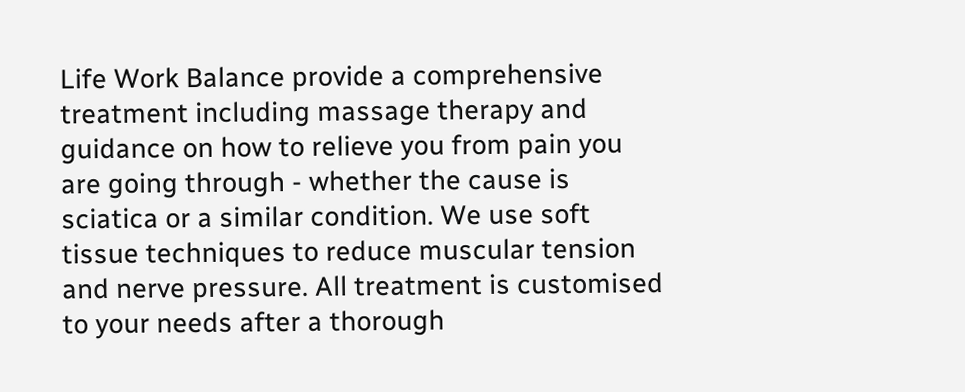Life Work Balance provide a comprehensive treatment including massage therapy and guidance on how to relieve you from pain you are going through - whether the cause is sciatica or a similar condition. We use soft tissue techniques to reduce muscular tension and nerve pressure. All treatment is customised to your needs after a thorough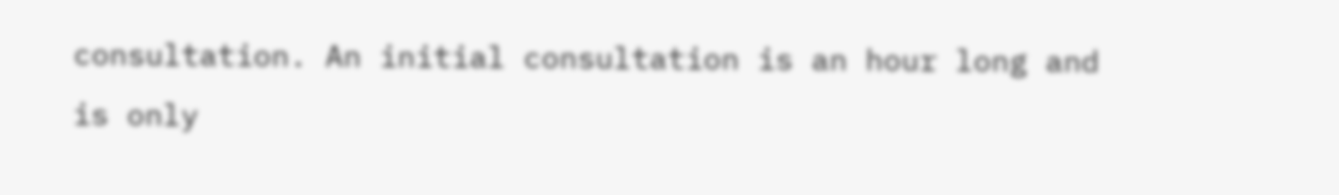consultation. An initial consultation is an hour long and is only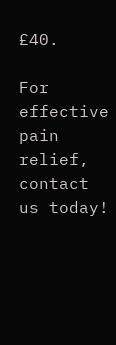£40.

For effective pain relief, contact us today!